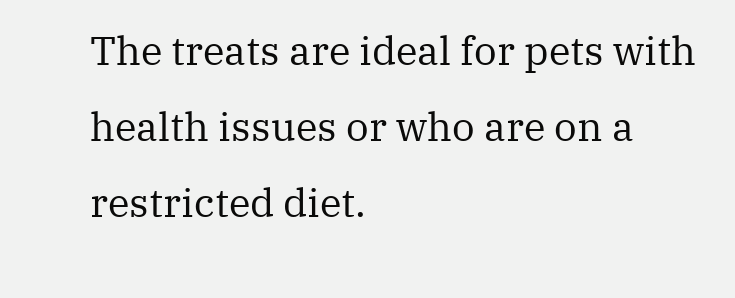The treats are ideal for pets with health issues or who are on a restricted diet.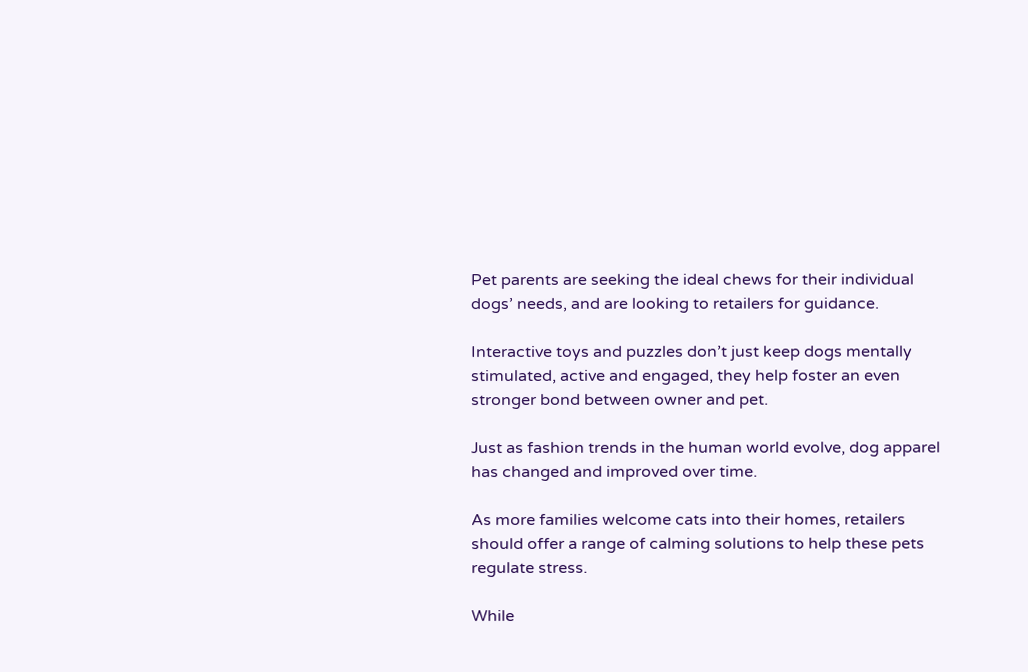Pet parents are seeking the ideal chews for their individual dogs’ needs, and are looking to retailers for guidance.

Interactive toys and puzzles don’t just keep dogs mentally stimulated, active and engaged, they help foster an even stronger bond between owner and pet.

Just as fashion trends in the human world evolve, dog apparel has changed and improved over time.

As more families welcome cats into their homes, retailers should offer a range of calming solutions to help these pets regulate stress.

While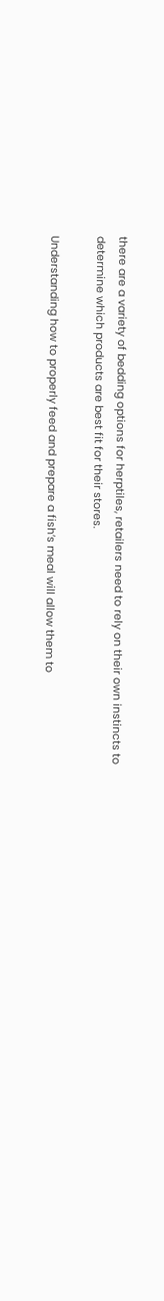there are a variety of bedding options for herptiles, retailers need to rely on their own instincts to determine which products are best fit for their stores.

Understanding how to properly feed and prepare a fish’s meal will allow them to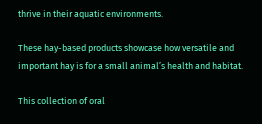thrive in their aquatic environments.

These hay-based products showcase how versatile and important hay is for a small animal’s health and habitat.

This collection of oral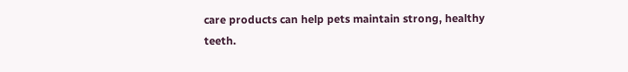care products can help pets maintain strong, healthy teeth.